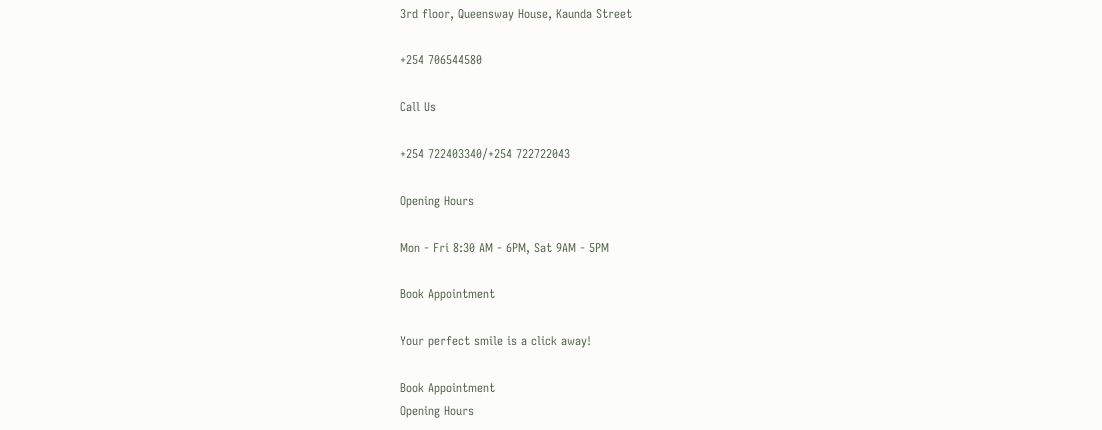3rd floor, Queensway House, Kaunda Street

+254 706544580

Call Us

+254 722403340/+254 722722043

Opening Hours

Mon - Fri 8:30 AM - 6PM, Sat 9AM - 5PM

Book Appointment

Your perfect smile is a click away!

Book Appointment
Opening Hours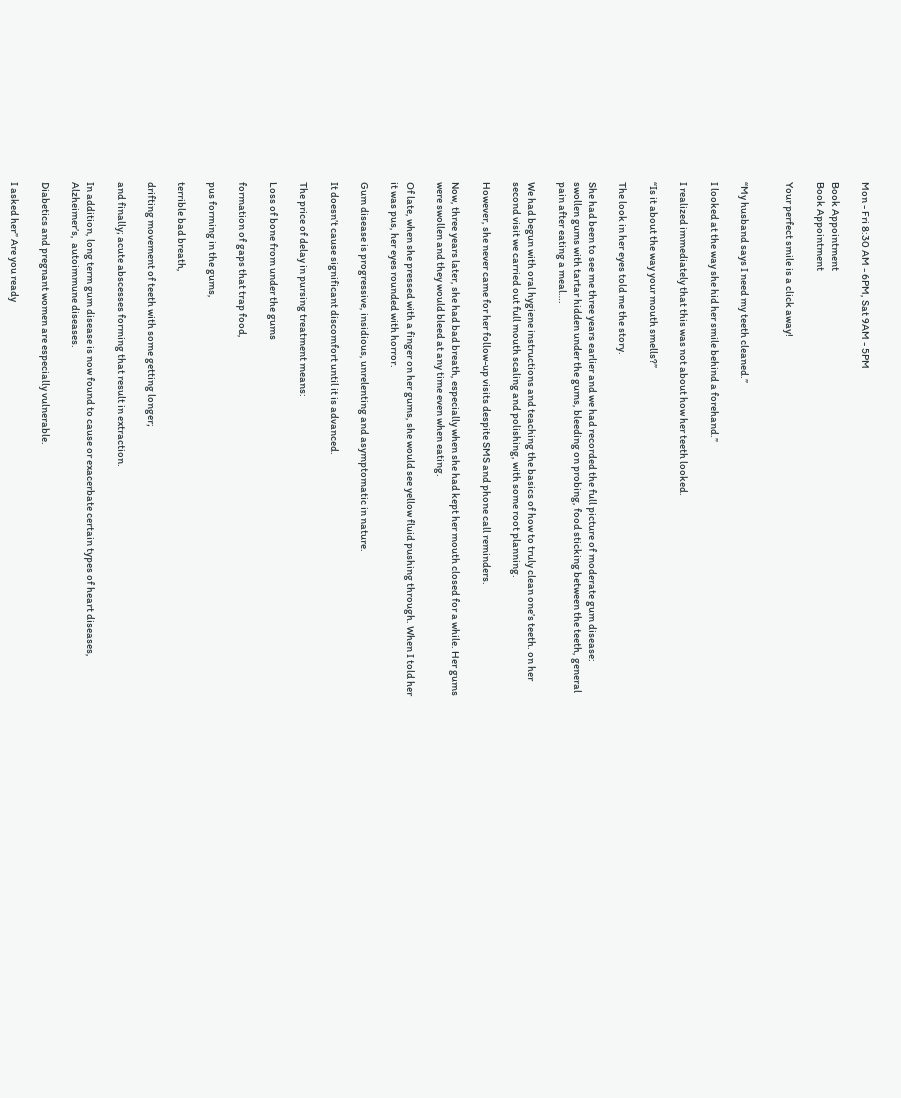Mon - Fri 8:30 AM - 6PM, Sat 9AM - 5PM

Book Appointment
Book Appointment

Your perfect smile is a click away!


“My husband says I need my teeth cleaned.”

I looked at the way she hid her smile behind a forehand.”

I realized immediately that this was not about how her teeth looked.

“Is it about the way your mouth smells?”

The look in her eyes told me the story.

She had been to see me three years earlier and we had recorded the full picture of moderate gum disease: swollen gums with tartar hidden under the gums, bleeding on probing, food sticking between the teeth, general pain after eating a meal….

We had begun with oral hygiene instructions and teaching the basics of how to truly clean one’s teeth. on her second visit we carried out full mouth scaling and polishing, with some root planning.

However, she never came for her follow-up visits despite SMS and phone call reminders.

Now, three years later, she had bad breath, especially when she had kept her mouth closed for a while. Her gums were swollen and they would bleed at any time even when eating.

Of late, when she pressed with a finger on her gums, she would see yellow fluid pushing through. When I told her it was pus, her eyes rounded with horror.

Gum disease is progressive, insidious, unrelenting and asymptomatic in nature.

It doesn’t cause significant discomfort until it is advanced.

The price of delay in pursing treatment means:

Loss of bone from under the gums

formation of gaps that trap food,

pus forming in the gums,

terrible bad breath,

drifting movement of teeth with some getting longer;

and finally; acute abscesses forming that result in extraction.

In addition, long term gum disease is now found to cause or exacerbate certain types of heart diseases, Alzheimer’s,  autoimmune diseases.

Diabetics and pregnant women are especially vulnerable.

I asked her” Are you ready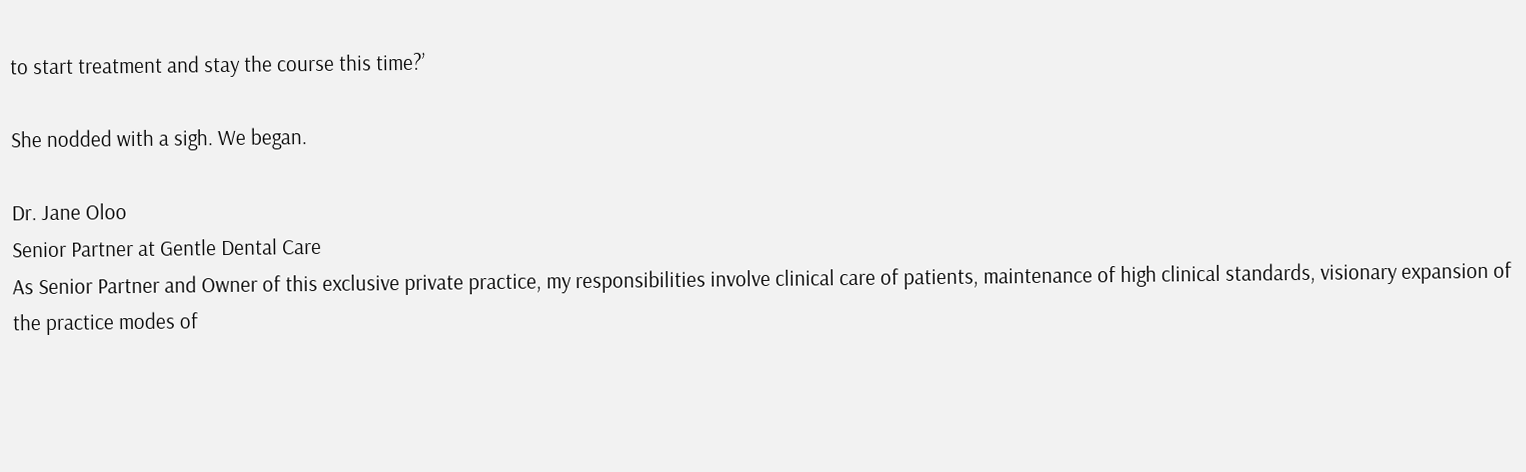to start treatment and stay the course this time?’

She nodded with a sigh. We began.

Dr. Jane Oloo
Senior Partner at Gentle Dental Care
As Senior Partner and Owner of this exclusive private practice, my responsibilities involve clinical care of patients, maintenance of high clinical standards, visionary expansion of the practice modes of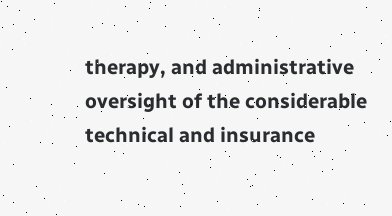therapy, and administrative oversight of the considerable technical and insurance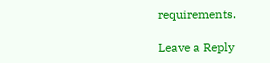requirements.

Leave a Reply